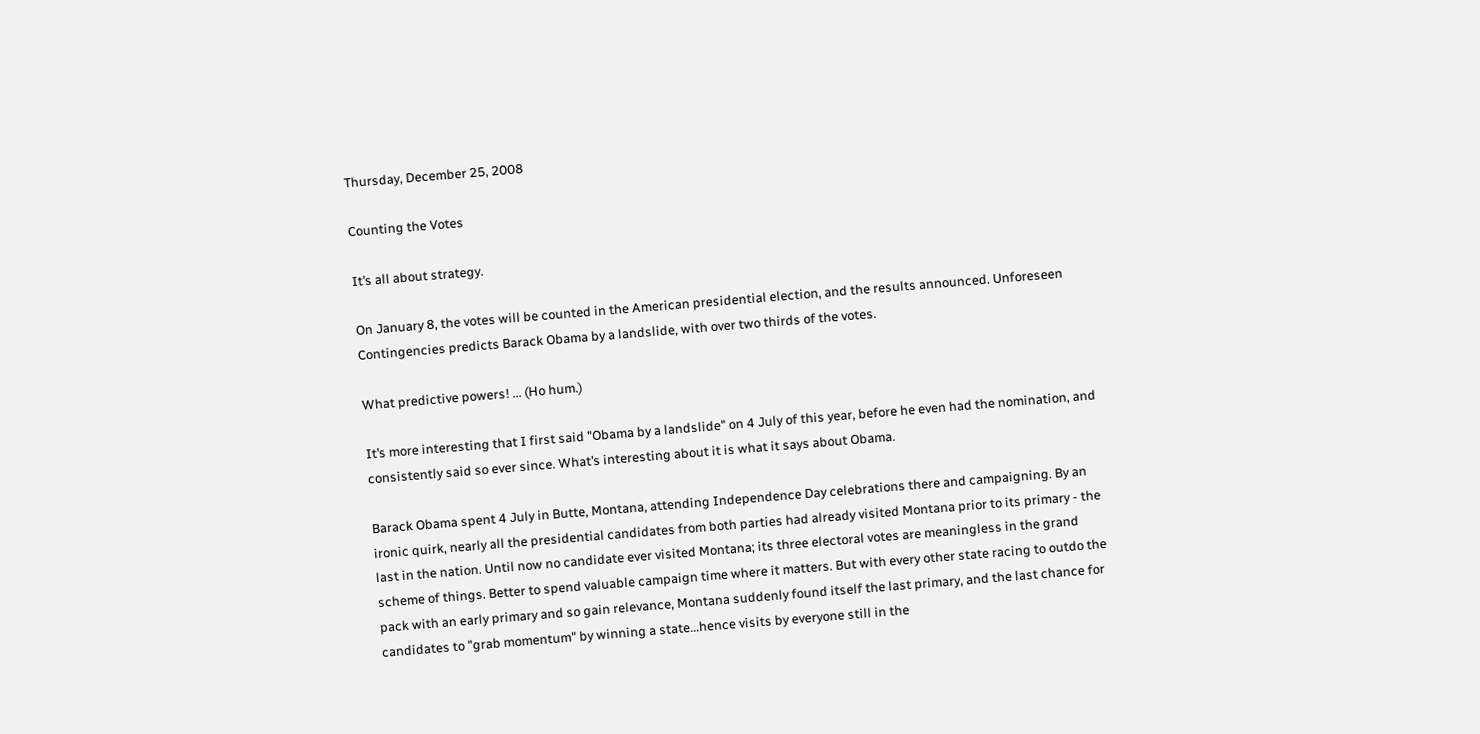Thursday, December 25, 2008

Counting the Votes

It’s all about strategy.

On January 8, the votes will be counted in the American presidential election, and the results announced. Unforeseen Contingencies predicts Barack Obama by a landslide, with over two thirds of the votes.

What predictive powers! ... (Ho hum.)

It’s more interesting that I first said "Obama by a landslide" on 4 July of this year, before he even had the nomination, and consistently said so ever since. What’s interesting about it is what it says about Obama.

Barack Obama spent 4 July in Butte, Montana, attending Independence Day celebrations there and campaigning. By an ironic quirk, nearly all the presidential candidates from both parties had already visited Montana prior to its primary - the last in the nation. Until now no candidate ever visited Montana; its three electoral votes are meaningless in the grand scheme of things. Better to spend valuable campaign time where it matters. But with every other state racing to outdo the pack with an early primary and so gain relevance, Montana suddenly found itself the last primary, and the last chance for candidates to "grab momentum" by winning a state...hence visits by everyone still in the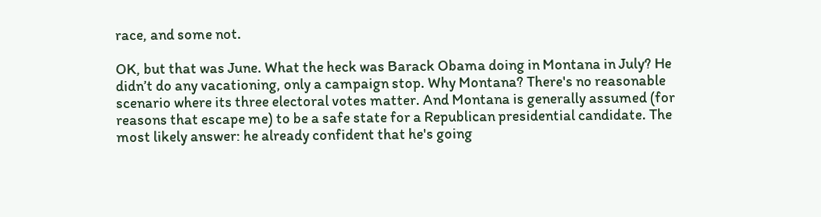race, and some not.

OK, but that was June. What the heck was Barack Obama doing in Montana in July? He didn’t do any vacationing, only a campaign stop. Why Montana? There's no reasonable scenario where its three electoral votes matter. And Montana is generally assumed (for reasons that escape me) to be a safe state for a Republican presidential candidate. The most likely answer: he already confident that he's going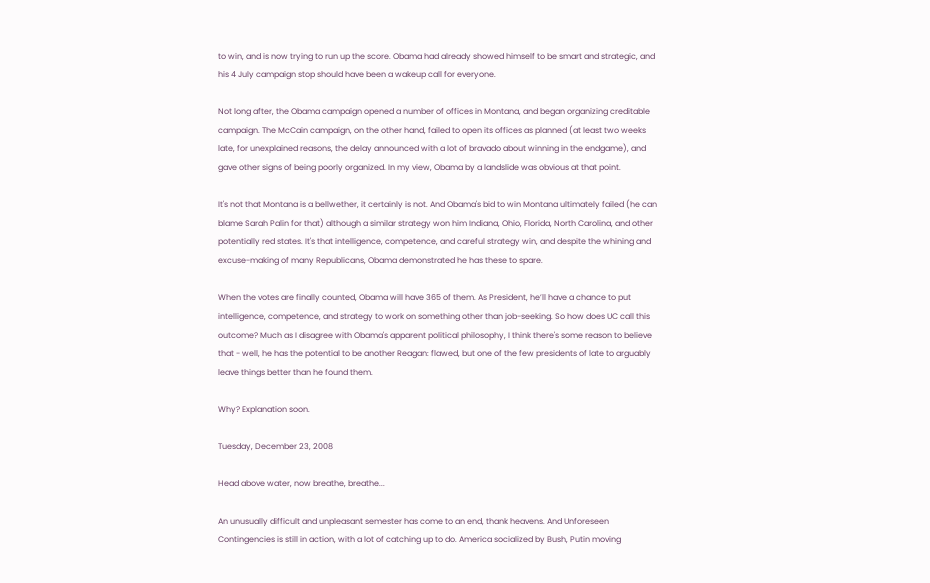to win, and is now trying to run up the score. Obama had already showed himself to be smart and strategic, and his 4 July campaign stop should have been a wakeup call for everyone.

Not long after, the Obama campaign opened a number of offices in Montana, and began organizing creditable campaign. The McCain campaign, on the other hand, failed to open its offices as planned (at least two weeks late, for unexplained reasons, the delay announced with a lot of bravado about winning in the endgame), and gave other signs of being poorly organized. In my view, Obama by a landslide was obvious at that point.

It's not that Montana is a bellwether, it certainly is not. And Obama's bid to win Montana ultimately failed (he can blame Sarah Palin for that) although a similar strategy won him Indiana, Ohio, Florida, North Carolina, and other potentially red states. It's that intelligence, competence, and careful strategy win, and despite the whining and excuse-making of many Republicans, Obama demonstrated he has these to spare.

When the votes are finally counted, Obama will have 365 of them. As President, he’ll have a chance to put intelligence, competence, and strategy to work on something other than job-seeking. So how does UC call this outcome? Much as I disagree with Obama's apparent political philosophy, I think there's some reason to believe that - well, he has the potential to be another Reagan: flawed, but one of the few presidents of late to arguably leave things better than he found them.

Why? Explanation soon.

Tuesday, December 23, 2008

Head above water, now breathe, breathe...

An unusually difficult and unpleasant semester has come to an end, thank heavens. And Unforeseen Contingencies is still in action, with a lot of catching up to do. America socialized by Bush, Putin moving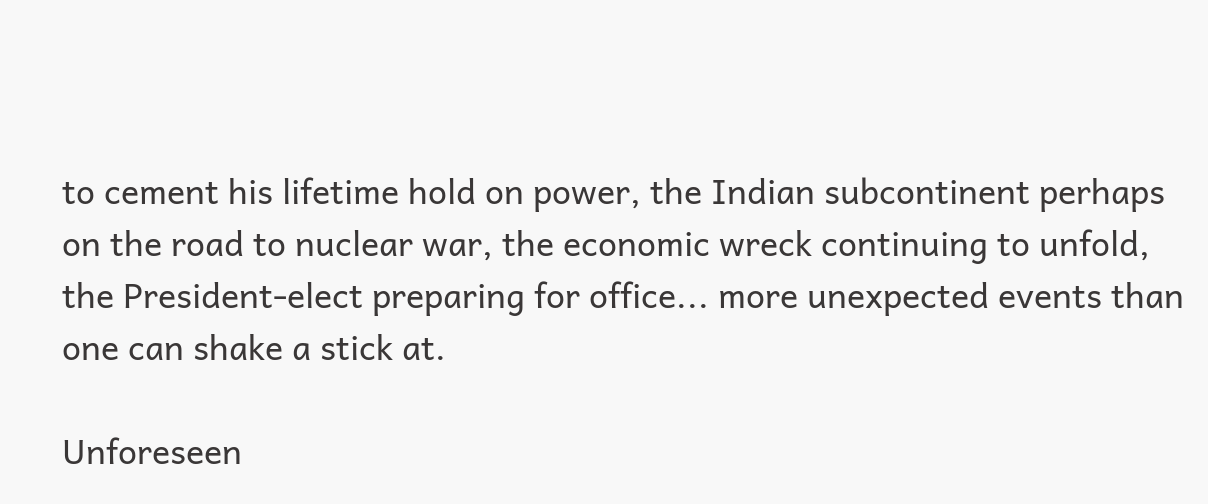to cement his lifetime hold on power, the Indian subcontinent perhaps on the road to nuclear war, the economic wreck continuing to unfold, the President-elect preparing for office... more unexpected events than one can shake a stick at.

Unforeseen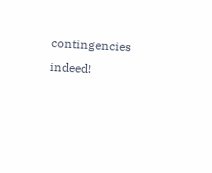contingencies indeed!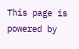This page is powered by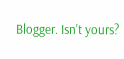Blogger. Isn't yours?